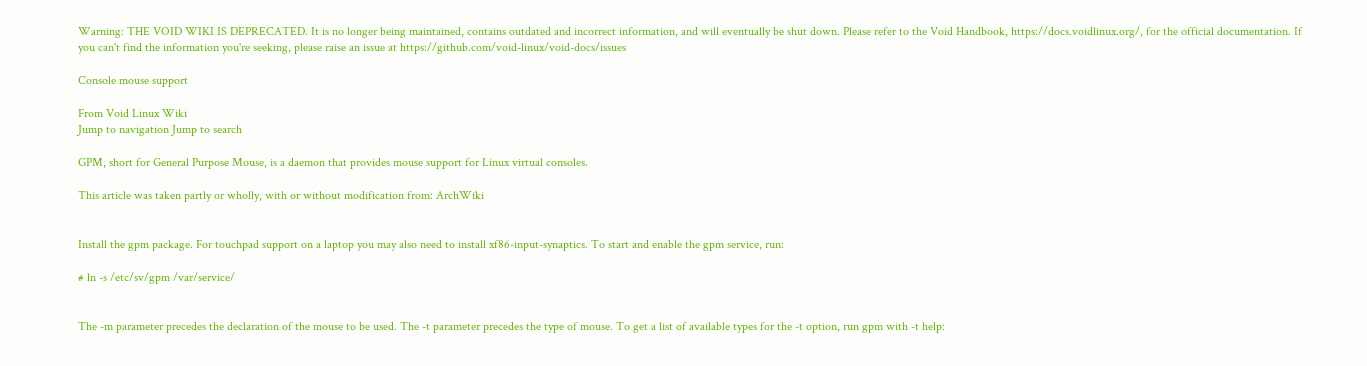Warning: THE VOID WIKI IS DEPRECATED. It is no longer being maintained, contains outdated and incorrect information, and will eventually be shut down. Please refer to the Void Handbook, https://docs.voidlinux.org/, for the official documentation. If you can't find the information you're seeking, please raise an issue at https://github.com/void-linux/void-docs/issues

Console mouse support

From Void Linux Wiki
Jump to navigation Jump to search

GPM, short for General Purpose Mouse, is a daemon that provides mouse support for Linux virtual consoles.

This article was taken partly or wholly, with or without modification from: ArchWiki


Install the gpm package. For touchpad support on a laptop you may also need to install xf86-input-synaptics. To start and enable the gpm service, run:

# ln -s /etc/sv/gpm /var/service/


The -m parameter precedes the declaration of the mouse to be used. The -t parameter precedes the type of mouse. To get a list of available types for the -t option, run gpm with -t help: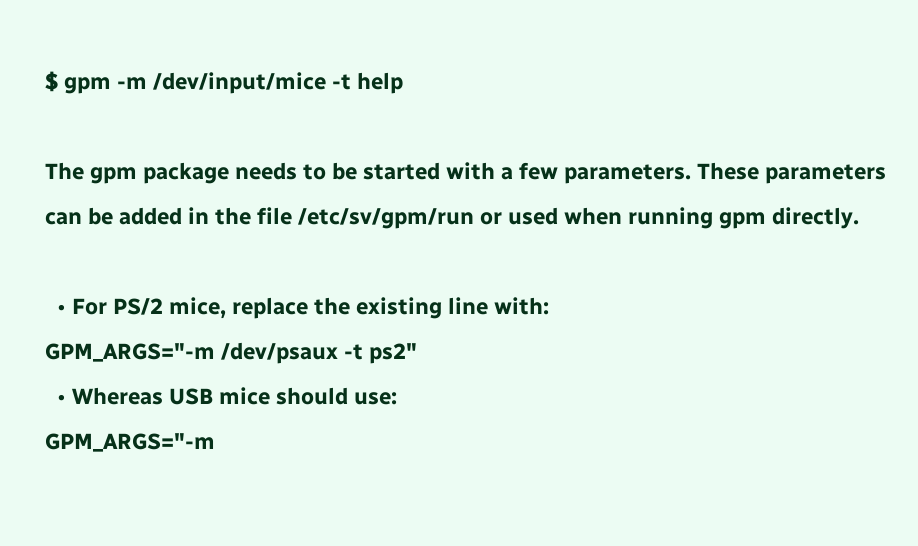$ gpm -m /dev/input/mice -t help

The gpm package needs to be started with a few parameters. These parameters can be added in the file /etc/sv/gpm/run or used when running gpm directly.

  • For PS/2 mice, replace the existing line with:
GPM_ARGS="-m /dev/psaux -t ps2"
  • Whereas USB mice should use:
GPM_ARGS="-m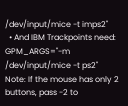/dev/input/mice -t imps2"
  • And IBM Trackpoints need:
GPM_ARGS="-m /dev/input/mice -t ps2"
Note: If the mouse has only 2 buttons, pass -2 to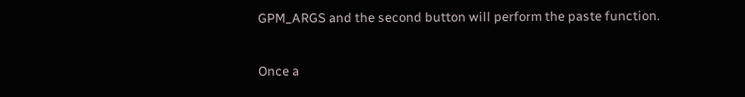GPM_ARGS and the second button will perform the paste function.

Once a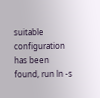suitable configuration has been found, run ln -s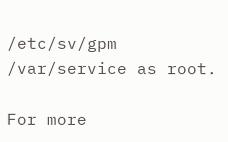/etc/sv/gpm /var/service as root.

For more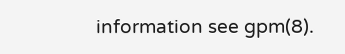information see gpm(8).